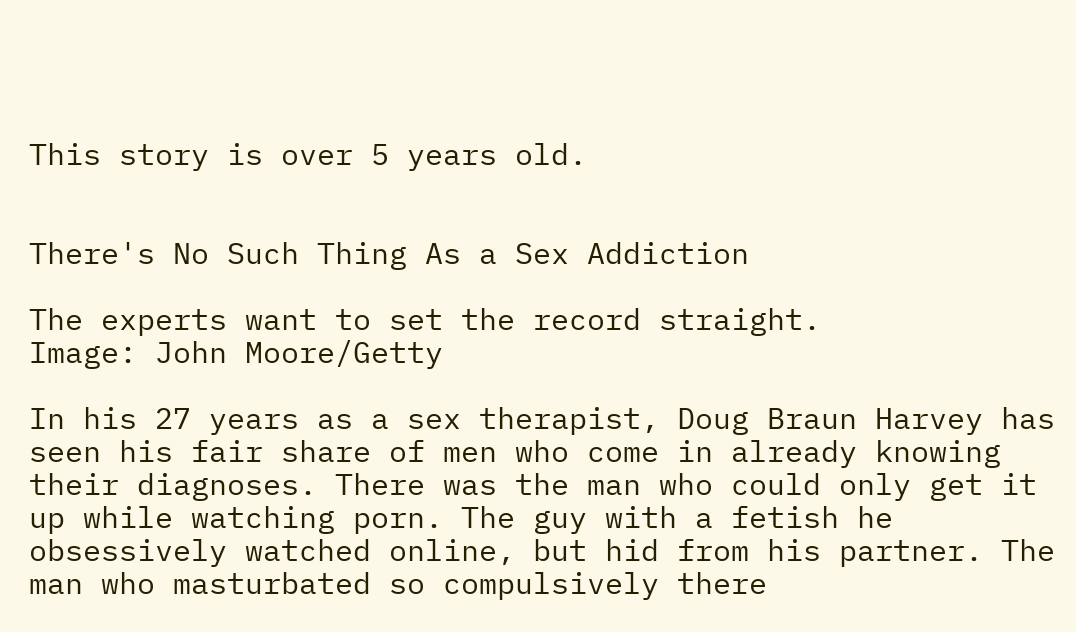This story is over 5 years old.


There's No Such Thing As a Sex Addiction

The experts want to set the record straight.
Image: John Moore/Getty

In his 27 years as a sex therapist, Doug Braun Harvey has seen his fair share of men who come in already knowing their diagnoses. There was the man who could only get it up while watching porn. The guy with a fetish he obsessively watched online, but hid from his partner. The man who masturbated so compulsively there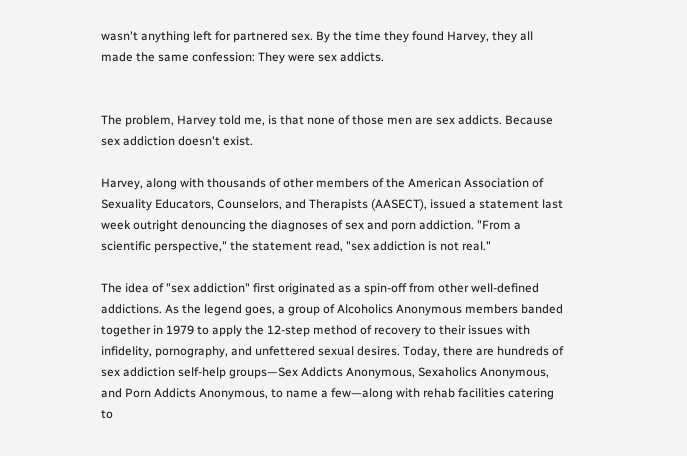wasn't anything left for partnered sex. By the time they found Harvey, they all made the same confession: They were sex addicts.


The problem, Harvey told me, is that none of those men are sex addicts. Because sex addiction doesn't exist.

Harvey, along with thousands of other members of the American Association of Sexuality Educators, Counselors, and Therapists (AASECT), issued a statement last week outright denouncing the diagnoses of sex and porn addiction. "From a scientific perspective," the statement read, "sex addiction is not real."

The idea of "sex addiction" first originated as a spin-off from other well-defined addictions. As the legend goes, a group of Alcoholics Anonymous members banded together in 1979 to apply the 12-step method of recovery to their issues with infidelity, pornography, and unfettered sexual desires. Today, there are hundreds of sex addiction self-help groups—Sex Addicts Anonymous, Sexaholics Anonymous, and Porn Addicts Anonymous, to name a few—along with rehab facilities catering to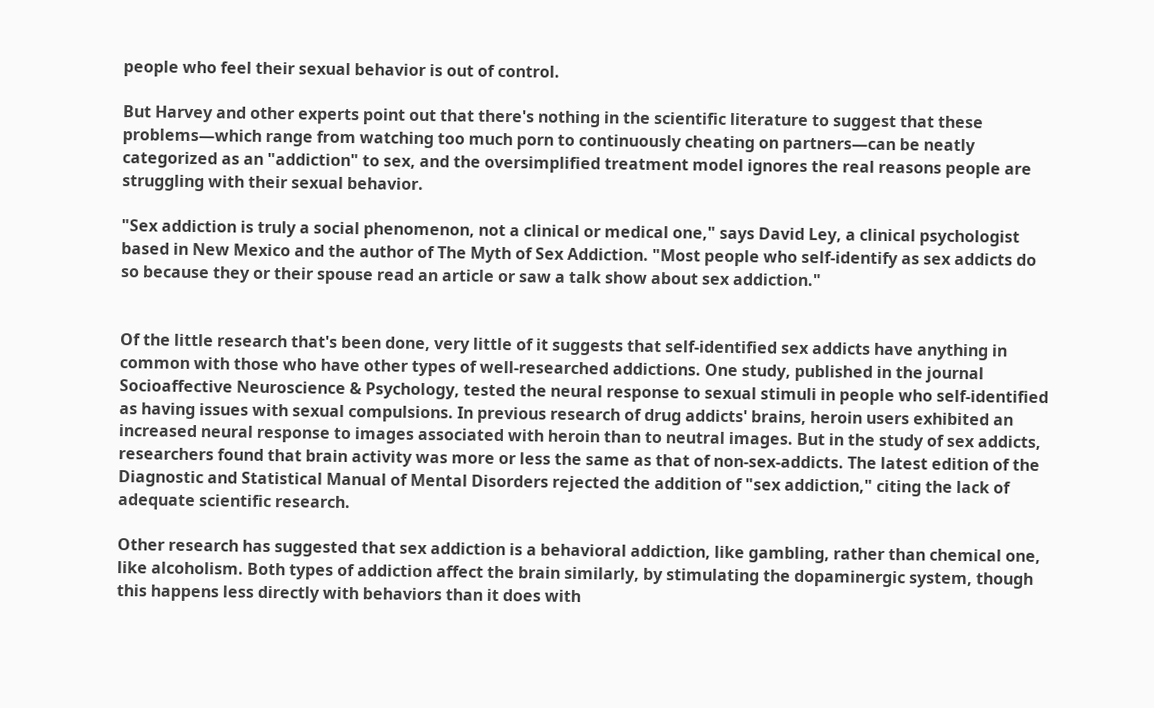people who feel their sexual behavior is out of control.

But Harvey and other experts point out that there's nothing in the scientific literature to suggest that these problems—which range from watching too much porn to continuously cheating on partners—can be neatly categorized as an "addiction" to sex, and the oversimplified treatment model ignores the real reasons people are struggling with their sexual behavior.

"Sex addiction is truly a social phenomenon, not a clinical or medical one," says David Ley, a clinical psychologist based in New Mexico and the author of The Myth of Sex Addiction. "Most people who self-identify as sex addicts do so because they or their spouse read an article or saw a talk show about sex addiction."


Of the little research that's been done, very little of it suggests that self-identified sex addicts have anything in common with those who have other types of well-researched addictions. One study, published in the journal Socioaffective Neuroscience & Psychology, tested the neural response to sexual stimuli in people who self-identified as having issues with sexual compulsions. In previous research of drug addicts' brains, heroin users exhibited an increased neural response to images associated with heroin than to neutral images. But in the study of sex addicts, researchers found that brain activity was more or less the same as that of non-sex-addicts. The latest edition of the Diagnostic and Statistical Manual of Mental Disorders rejected the addition of "sex addiction," citing the lack of adequate scientific research.

Other research has suggested that sex addiction is a behavioral addiction, like gambling, rather than chemical one, like alcoholism. Both types of addiction affect the brain similarly, by stimulating the dopaminergic system, though this happens less directly with behaviors than it does with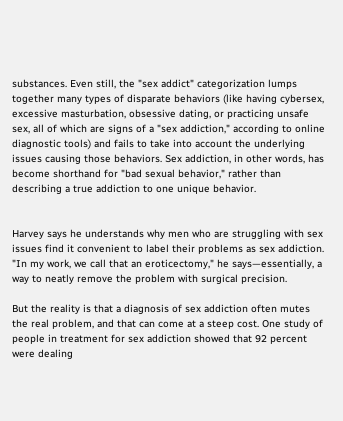substances. Even still, the "sex addict" categorization lumps together many types of disparate behaviors (like having cybersex, excessive masturbation, obsessive dating, or practicing unsafe sex, all of which are signs of a "sex addiction," according to online diagnostic tools) and fails to take into account the underlying issues causing those behaviors. Sex addiction, in other words, has become shorthand for "bad sexual behavior," rather than describing a true addiction to one unique behavior.


Harvey says he understands why men who are struggling with sex issues find it convenient to label their problems as sex addiction. "In my work, we call that an eroticectomy," he says—essentially, a way to neatly remove the problem with surgical precision.

But the reality is that a diagnosis of sex addiction often mutes the real problem, and that can come at a steep cost. One study of people in treatment for sex addiction showed that 92 percent were dealing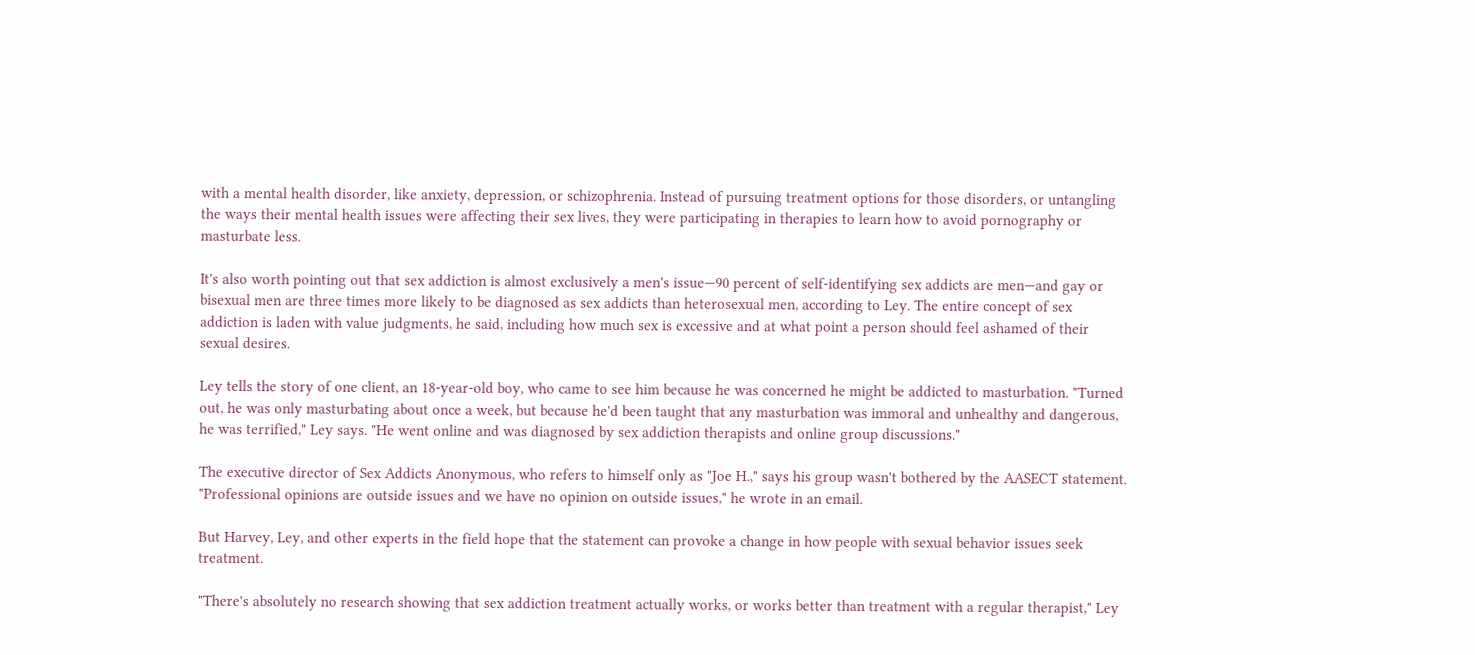with a mental health disorder, like anxiety, depression, or schizophrenia. Instead of pursuing treatment options for those disorders, or untangling the ways their mental health issues were affecting their sex lives, they were participating in therapies to learn how to avoid pornography or masturbate less.

It's also worth pointing out that sex addiction is almost exclusively a men's issue—90 percent of self-identifying sex addicts are men—and gay or bisexual men are three times more likely to be diagnosed as sex addicts than heterosexual men, according to Ley. The entire concept of sex addiction is laden with value judgments, he said, including how much sex is excessive and at what point a person should feel ashamed of their sexual desires.

Ley tells the story of one client, an 18-year-old boy, who came to see him because he was concerned he might be addicted to masturbation. "Turned out, he was only masturbating about once a week, but because he'd been taught that any masturbation was immoral and unhealthy and dangerous, he was terrified," Ley says. "He went online and was diagnosed by sex addiction therapists and online group discussions."

The executive director of Sex Addicts Anonymous, who refers to himself only as "Joe H.," says his group wasn't bothered by the AASECT statement. "Professional opinions are outside issues and we have no opinion on outside issues," he wrote in an email.

But Harvey, Ley, and other experts in the field hope that the statement can provoke a change in how people with sexual behavior issues seek treatment.

"There's absolutely no research showing that sex addiction treatment actually works, or works better than treatment with a regular therapist," Ley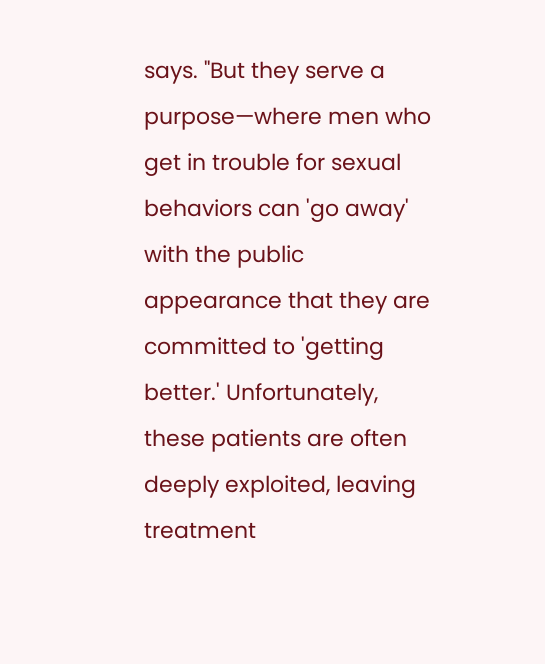says. "But they serve a purpose—where men who get in trouble for sexual behaviors can 'go away' with the public appearance that they are committed to 'getting better.' Unfortunately, these patients are often deeply exploited, leaving treatment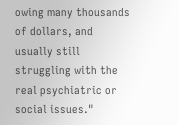owing many thousands of dollars, and usually still struggling with the real psychiatric or social issues."